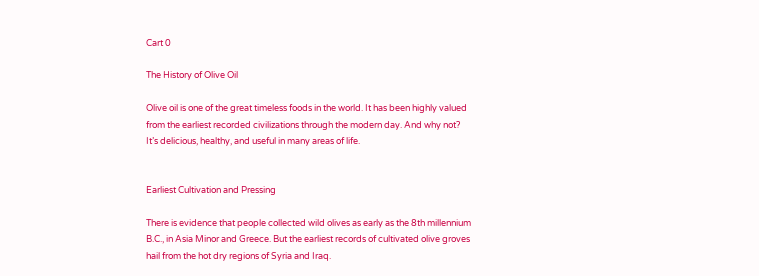Cart 0

The History of Olive Oil

Olive oil is one of the great timeless foods in the world. It has been highly valued from the earliest recorded civilizations through the modern day. And why not? It’s delicious, healthy, and useful in many areas of life.


Earliest Cultivation and Pressing

There is evidence that people collected wild olives as early as the 8th millennium B.C., in Asia Minor and Greece. But the earliest records of cultivated olive groves hail from the hot dry regions of Syria and Iraq.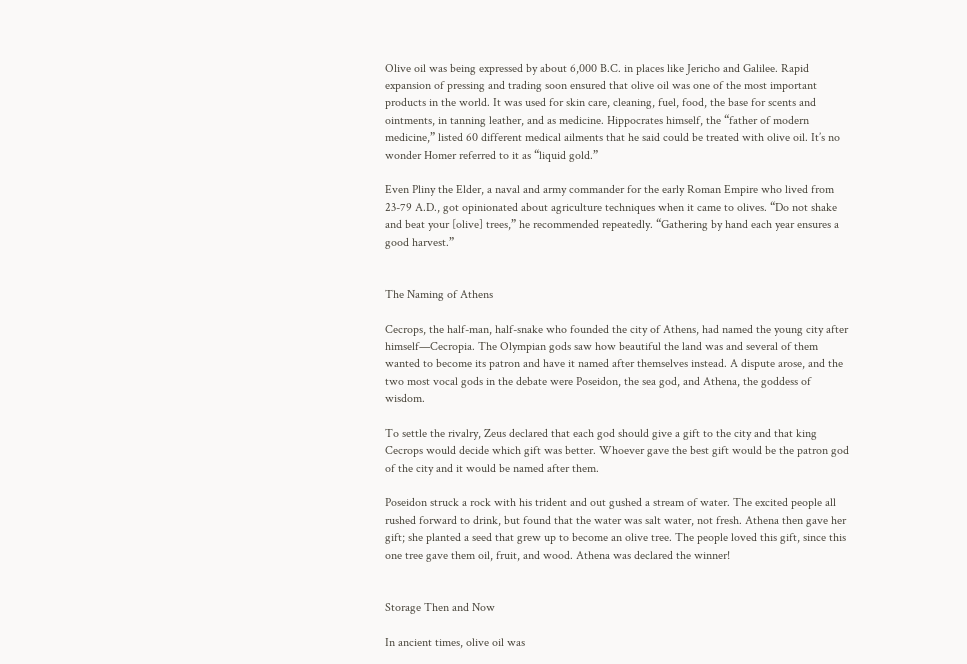Olive oil was being expressed by about 6,000 B.C. in places like Jericho and Galilee. Rapid expansion of pressing and trading soon ensured that olive oil was one of the most important products in the world. It was used for skin care, cleaning, fuel, food, the base for scents and ointments, in tanning leather, and as medicine. Hippocrates himself, the “father of modern medicine,” listed 60 different medical ailments that he said could be treated with olive oil. It’s no wonder Homer referred to it as “liquid gold.”

Even Pliny the Elder, a naval and army commander for the early Roman Empire who lived from 23-79 A.D., got opinionated about agriculture techniques when it came to olives. “Do not shake and beat your [olive] trees,” he recommended repeatedly. “Gathering by hand each year ensures a good harvest.”


The Naming of Athens

Cecrops, the half-man, half-snake who founded the city of Athens, had named the young city after himself—Cecropia. The Olympian gods saw how beautiful the land was and several of them wanted to become its patron and have it named after themselves instead. A dispute arose, and the two most vocal gods in the debate were Poseidon, the sea god, and Athena, the goddess of wisdom.

To settle the rivalry, Zeus declared that each god should give a gift to the city and that king Cecrops would decide which gift was better. Whoever gave the best gift would be the patron god of the city and it would be named after them.

Poseidon struck a rock with his trident and out gushed a stream of water. The excited people all rushed forward to drink, but found that the water was salt water, not fresh. Athena then gave her gift; she planted a seed that grew up to become an olive tree. The people loved this gift, since this one tree gave them oil, fruit, and wood. Athena was declared the winner!


Storage Then and Now

In ancient times, olive oil was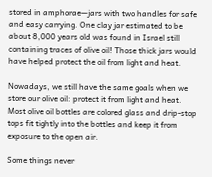stored in amphorae—jars with two handles for safe and easy carrying. One clay jar estimated to be about 8,000 years old was found in Israel still containing traces of olive oil! Those thick jars would have helped protect the oil from light and heat.

Nowadays, we still have the same goals when we store our olive oil: protect it from light and heat. Most olive oil bottles are colored glass and drip-stop tops fit tightly into the bottles and keep it from exposure to the open air.

Some things never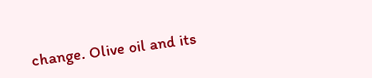change. Olive oil and its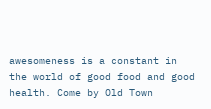awesomeness is a constant in the world of good food and good health. Come by Old Town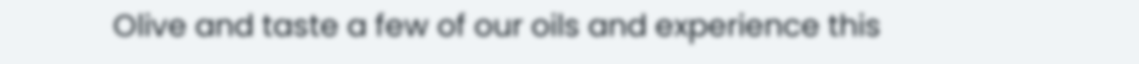Olive and taste a few of our oils and experience this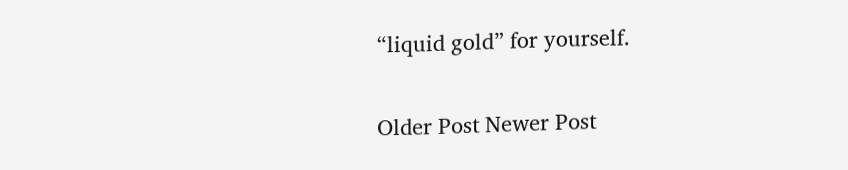“liquid gold” for yourself.

Older Post Newer Post